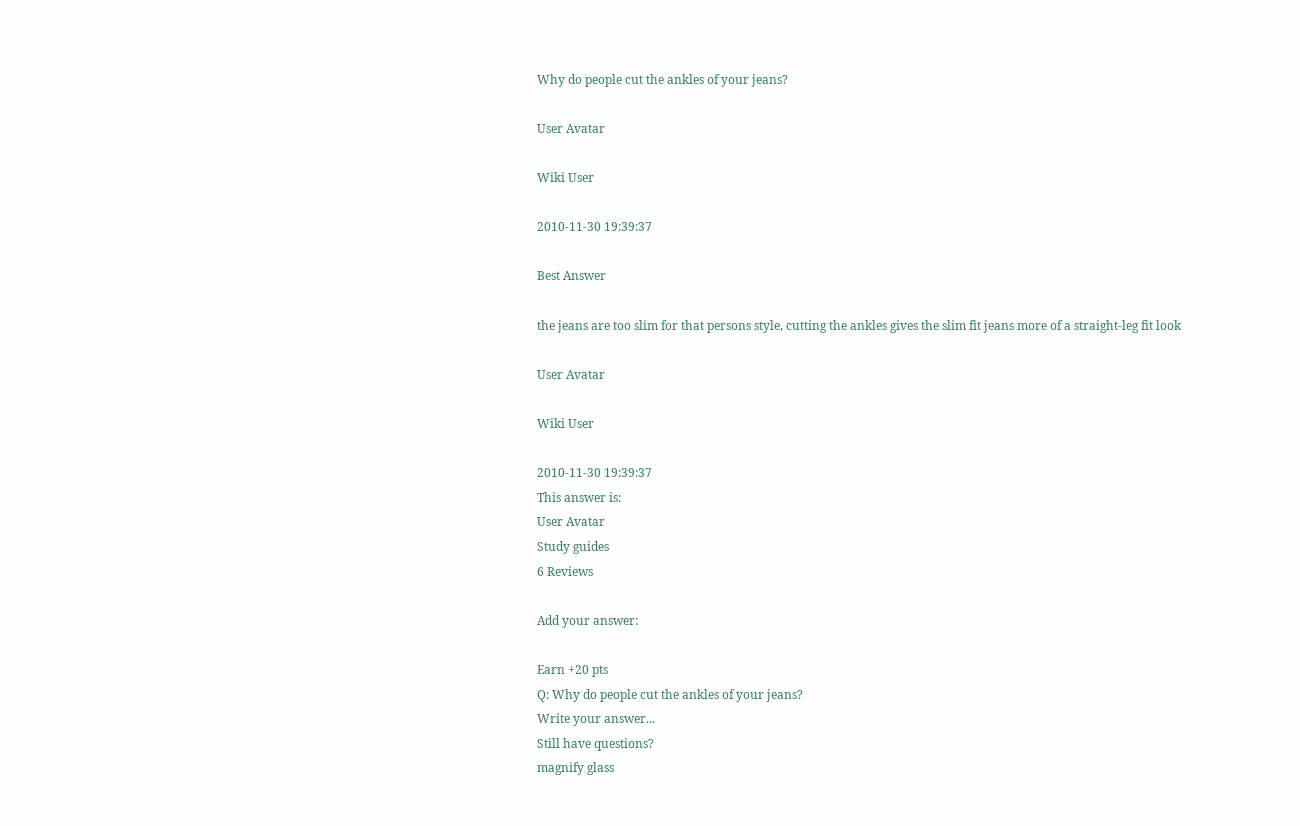Why do people cut the ankles of your jeans?

User Avatar

Wiki User

2010-11-30 19:39:37

Best Answer

the jeans are too slim for that persons style, cutting the ankles gives the slim fit jeans more of a straight-leg fit look

User Avatar

Wiki User

2010-11-30 19:39:37
This answer is:
User Avatar
Study guides
6 Reviews

Add your answer:

Earn +20 pts
Q: Why do people cut the ankles of your jeans?
Write your answer...
Still have questions?
magnify glass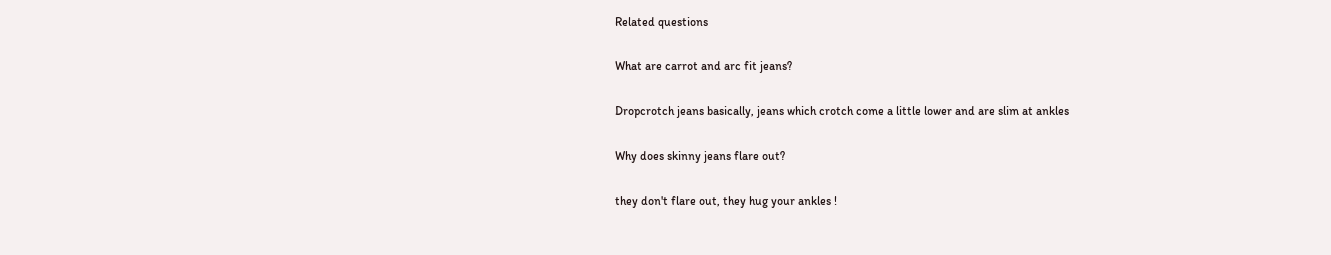Related questions

What are carrot and arc fit jeans?

Dropcrotch jeans basically, jeans which crotch come a little lower and are slim at ankles

Why does skinny jeans flare out?

they don't flare out, they hug your ankles !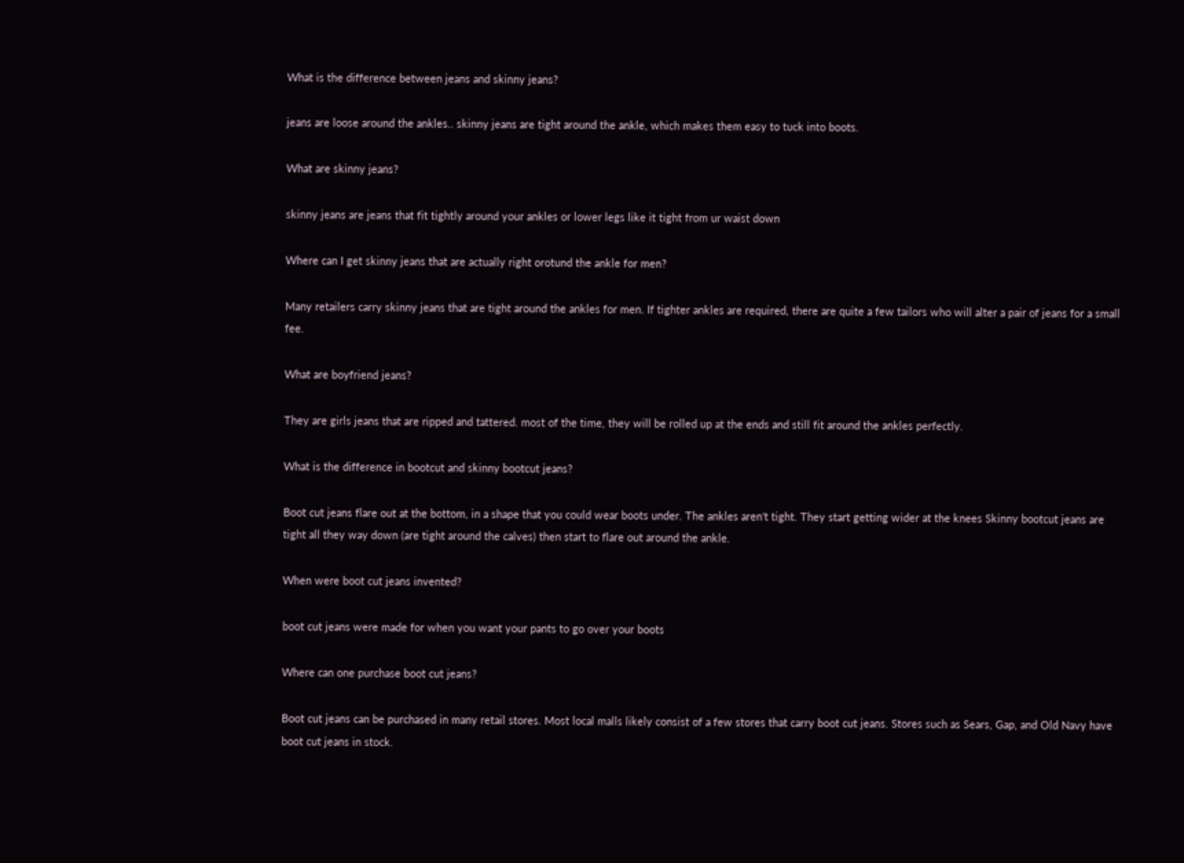What is the difference between jeans and skinny jeans?

jeans are loose around the ankles.. skinny jeans are tight around the ankle, which makes them easy to tuck into boots.

What are skinny jeans?

skinny jeans are jeans that fit tightly around your ankles or lower legs like it tight from ur waist down

Where can I get skinny jeans that are actually right orotund the ankle for men?

Many retailers carry skinny jeans that are tight around the ankles for men. If tighter ankles are required, there are quite a few tailors who will alter a pair of jeans for a small fee.

What are boyfriend jeans?

They are girls jeans that are ripped and tattered. most of the time, they will be rolled up at the ends and still fit around the ankles perfectly.

What is the difference in bootcut and skinny bootcut jeans?

Boot cut jeans flare out at the bottom, in a shape that you could wear boots under. The ankles aren't tight. They start getting wider at the knees Skinny bootcut jeans are tight all they way down (are tight around the calves) then start to flare out around the ankle.

When were boot cut jeans invented?

boot cut jeans were made for when you want your pants to go over your boots

Where can one purchase boot cut jeans?

Boot cut jeans can be purchased in many retail stores. Most local malls likely consist of a few stores that carry boot cut jeans. Stores such as Sears, Gap, and Old Navy have boot cut jeans in stock.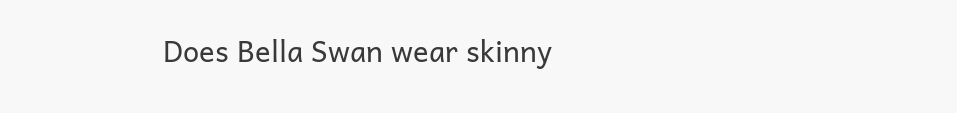Does Bella Swan wear skinny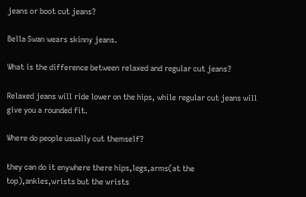jeans or boot cut jeans?

Bella Swan wears skinny jeans.

What is the difference between relaxed and regular cut jeans?

Relaxed jeans will ride lower on the hips, while regular cut jeans will give you a rounded fit.

Where do people usually cut themself?

they can do it enywhere there hips,legs,arms(at the top),ankles,wrists but the wrists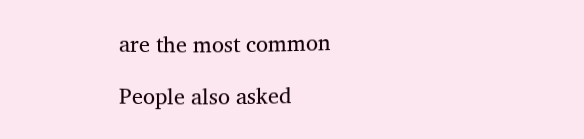are the most common

People also asked